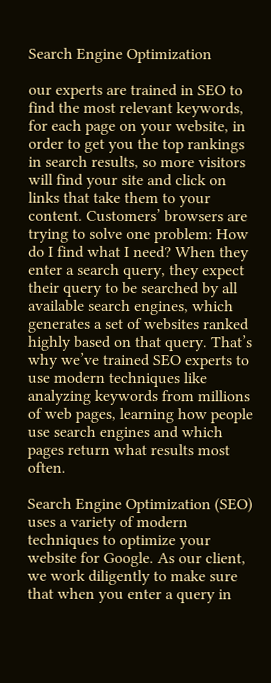Search Engine Optimization

our experts are trained in SEO to find the most relevant keywords, for each page on your website, in order to get you the top rankings in search results, so more visitors will find your site and click on links that take them to your content. Customers’ browsers are trying to solve one problem: How do I find what I need? When they enter a search query, they expect their query to be searched by all available search engines, which generates a set of websites ranked highly based on that query. That’s why we’ve trained SEO experts to use modern techniques like analyzing keywords from millions of web pages, learning how people use search engines and which pages return what results most often.

Search Engine Optimization (SEO) uses a variety of modern techniques to optimize your website for Google. As our client, we work diligently to make sure that when you enter a query in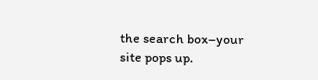the search box–your site pops up.